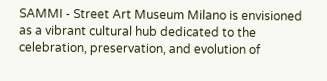SAMMI - Street Art Museum Milano is envisioned as a vibrant cultural hub dedicated to the celebration, preservation, and evolution of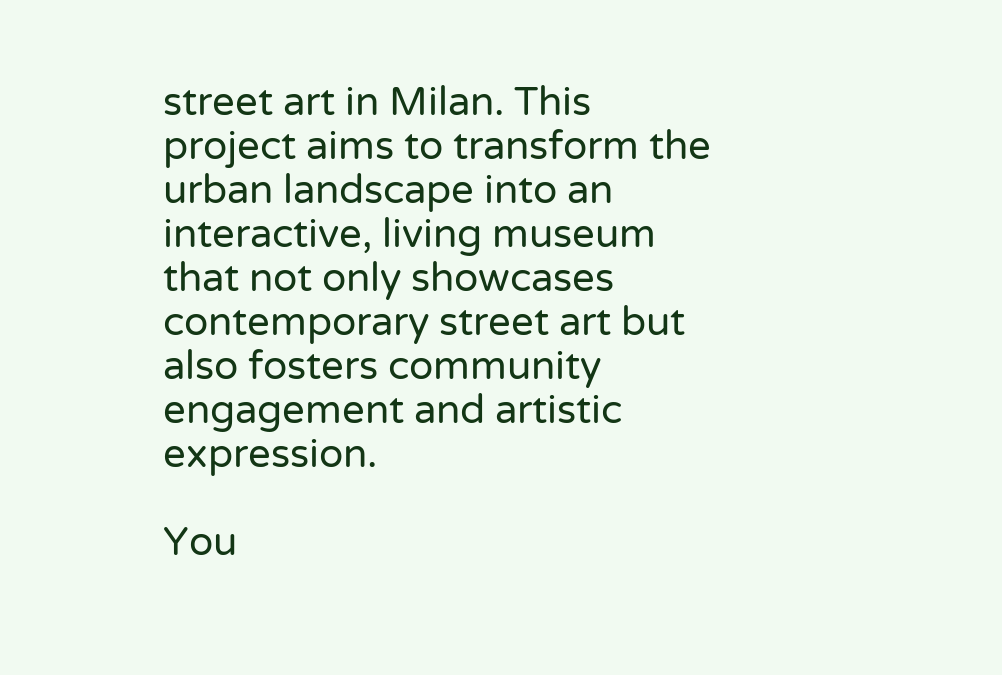street art in Milan. This project aims to transform the urban landscape into an interactive, living museum that not only showcases contemporary street art but also fosters community engagement and artistic expression.

You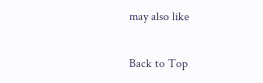may also like

Back to Top